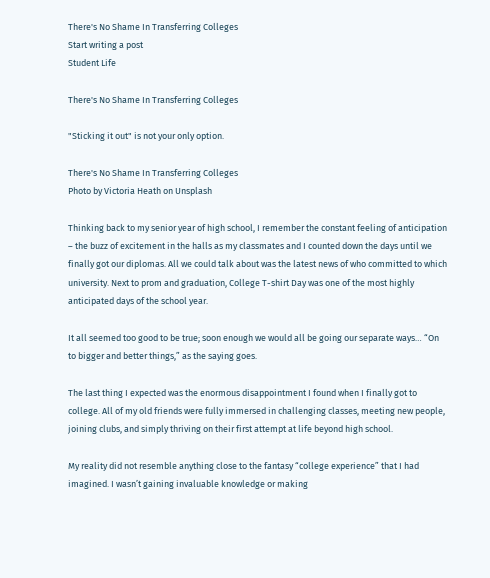There's No Shame In Transferring Colleges
Start writing a post
Student Life

There's No Shame In Transferring Colleges

"Sticking it out" is not your only option.

There's No Shame In Transferring Colleges
Photo by Victoria Heath on Unsplash

Thinking back to my senior year of high school, I remember the constant feeling of anticipation – the buzz of excitement in the halls as my classmates and I counted down the days until we finally got our diplomas. All we could talk about was the latest news of who committed to which university. Next to prom and graduation, College T-shirt Day was one of the most highly anticipated days of the school year.

It all seemed too good to be true; soon enough we would all be going our separate ways… “On to bigger and better things,” as the saying goes.

The last thing I expected was the enormous disappointment I found when I finally got to college. All of my old friends were fully immersed in challenging classes, meeting new people, joining clubs, and simply thriving on their first attempt at life beyond high school.

My reality did not resemble anything close to the fantasy “college experience” that I had imagined. I wasn’t gaining invaluable knowledge or making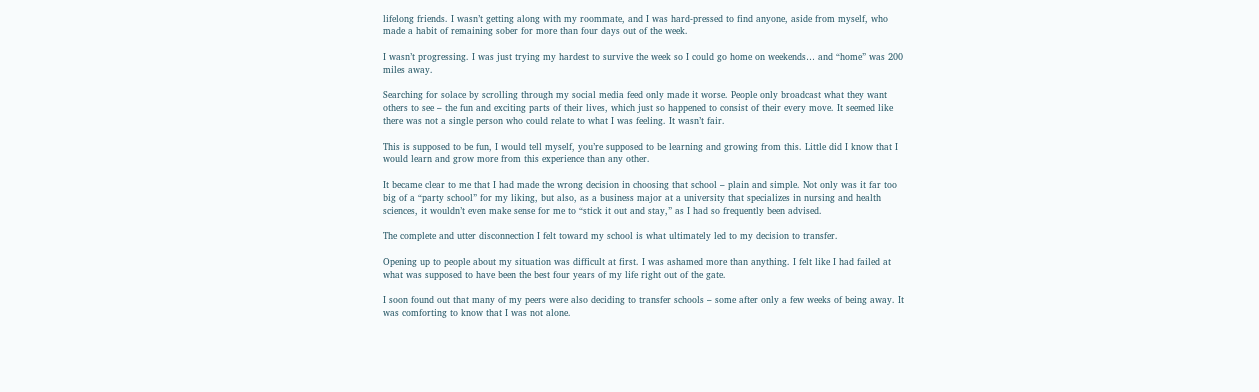lifelong friends. I wasn’t getting along with my roommate, and I was hard-pressed to find anyone, aside from myself, who made a habit of remaining sober for more than four days out of the week.

I wasn’t progressing. I was just trying my hardest to survive the week so I could go home on weekends… and “home” was 200 miles away.

Searching for solace by scrolling through my social media feed only made it worse. People only broadcast what they want others to see – the fun and exciting parts of their lives, which just so happened to consist of their every move. It seemed like there was not a single person who could relate to what I was feeling. It wasn’t fair.

This is supposed to be fun, I would tell myself, you’re supposed to be learning and growing from this. Little did I know that I would learn and grow more from this experience than any other.

It became clear to me that I had made the wrong decision in choosing that school – plain and simple. Not only was it far too big of a “party school” for my liking, but also, as a business major at a university that specializes in nursing and health sciences, it wouldn’t even make sense for me to “stick it out and stay,” as I had so frequently been advised.

The complete and utter disconnection I felt toward my school is what ultimately led to my decision to transfer.

Opening up to people about my situation was difficult at first. I was ashamed more than anything. I felt like I had failed at what was supposed to have been the best four years of my life right out of the gate.

I soon found out that many of my peers were also deciding to transfer schools – some after only a few weeks of being away. It was comforting to know that I was not alone.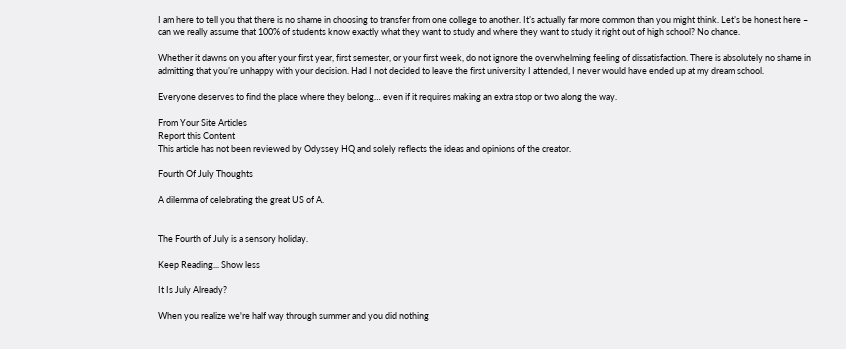I am here to tell you that there is no shame in choosing to transfer from one college to another. It’s actually far more common than you might think. Let’s be honest here – can we really assume that 100% of students know exactly what they want to study and where they want to study it right out of high school? No chance.

Whether it dawns on you after your first year, first semester, or your first week, do not ignore the overwhelming feeling of dissatisfaction. There is absolutely no shame in admitting that you’re unhappy with your decision. Had I not decided to leave the first university I attended, I never would have ended up at my dream school.

Everyone deserves to find the place where they belong… even if it requires making an extra stop or two along the way.

From Your Site Articles
Report this Content
This article has not been reviewed by Odyssey HQ and solely reflects the ideas and opinions of the creator.

Fourth Of July Thoughts

A dilemma of celebrating the great US of A.


The Fourth of July is a sensory holiday.

Keep Reading... Show less

It Is July Already?

When you realize we're half way through summer and you did nothing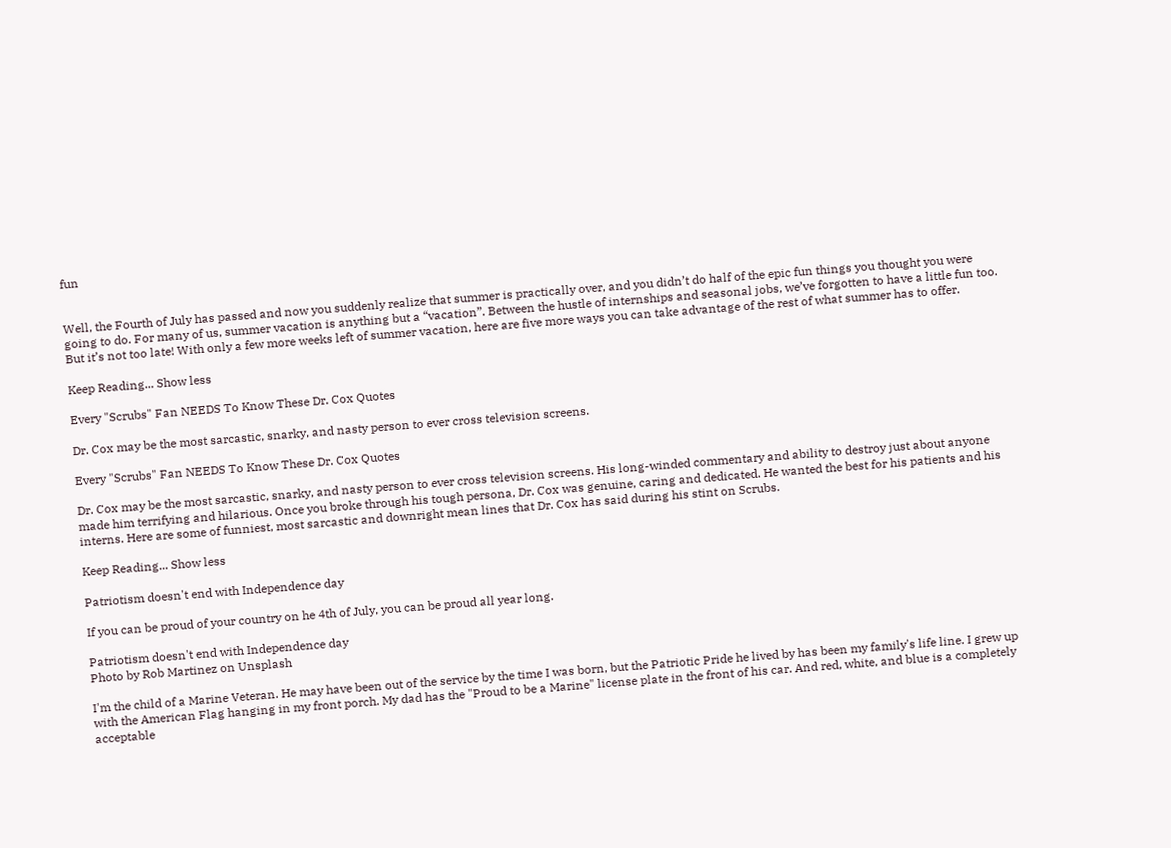fun


Well, the Fourth of July has passed and now you suddenly realize that summer is practically over, and you didn’t do half of the epic fun things you thought you were going to do. For many of us, summer vacation is anything but a “vacation”. Between the hustle of internships and seasonal jobs, we’ve forgotten to have a little fun too. But it’s not too late! With only a few more weeks left of summer vacation, here are five more ways you can take advantage of the rest of what summer has to offer.

Keep Reading... Show less

Every "Scrubs" Fan NEEDS To Know These Dr. Cox Quotes

Dr. Cox may be the most sarcastic, snarky, and nasty person to ever cross television screens.

Every "Scrubs" Fan NEEDS To Know These Dr. Cox Quotes

Dr. Cox may be the most sarcastic, snarky, and nasty person to ever cross television screens. His long-winded commentary and ability to destroy just about anyone made him terrifying and hilarious. Once you broke through his tough persona, Dr. Cox was genuine, caring and dedicated. He wanted the best for his patients and his interns. Here are some of funniest, most sarcastic and downright mean lines that Dr. Cox has said during his stint on Scrubs.

Keep Reading... Show less

Patriotism doesn't end with Independence day

If you can be proud of your country on he 4th of July, you can be proud all year long.

Patriotism doesn't end with Independence day
Photo by Rob Martinez on Unsplash

I'm the child of a Marine Veteran. He may have been out of the service by the time I was born, but the Patriotic Pride he lived by has been my family's life line. I grew up with the American Flag hanging in my front porch. My dad has the "Proud to be a Marine" license plate in the front of his car. And red, white, and blue is a completely acceptable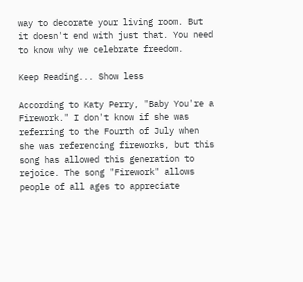way to decorate your living room. But it doesn't end with just that. You need to know why we celebrate freedom.

Keep Reading... Show less

According to Katy Perry, "Baby You're a Firework." I don't know if she was referring to the Fourth of July when she was referencing fireworks, but this song has allowed this generation to rejoice. The song "Firework" allows people of all ages to appreciate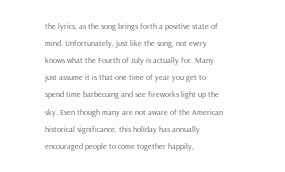the lyrics, as the song brings forth a positive state of mind. Unfortunately, just like the song, not every knows what the Fourth of July is actually for. Many just assume it is that one time of year you get to spend time barbecuing and see fireworks light up the sky. Even though many are not aware of the American historical significance, this holiday has annually encouraged people to come together happily,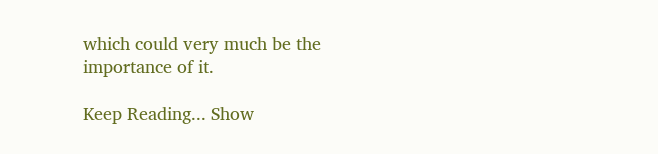which could very much be the importance of it.

Keep Reading... Show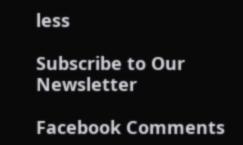less

Subscribe to Our Newsletter

Facebook Comments